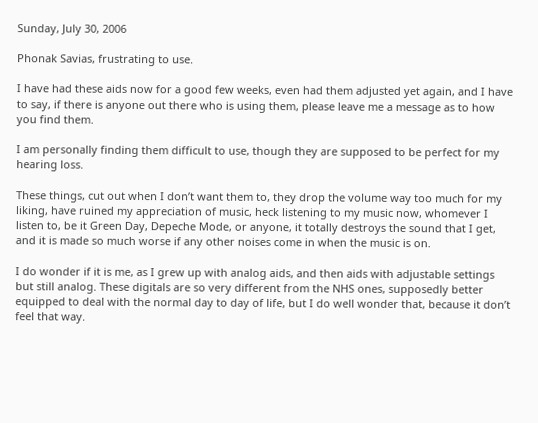Sunday, July 30, 2006

Phonak Savias, frustrating to use.

I have had these aids now for a good few weeks, even had them adjusted yet again, and I have to say, if there is anyone out there who is using them, please leave me a message as to how you find them.

I am personally finding them difficult to use, though they are supposed to be perfect for my hearing loss.

These things, cut out when I don’t want them to, they drop the volume way too much for my liking, have ruined my appreciation of music, heck listening to my music now, whomever I listen to, be it Green Day, Depeche Mode, or anyone, it totally destroys the sound that I get, and it is made so much worse if any other noises come in when the music is on.

I do wonder if it is me, as I grew up with analog aids, and then aids with adjustable settings but still analog. These digitals are so very different from the NHS ones, supposedly better equipped to deal with the normal day to day of life, but I do well wonder that, because it don’t feel that way.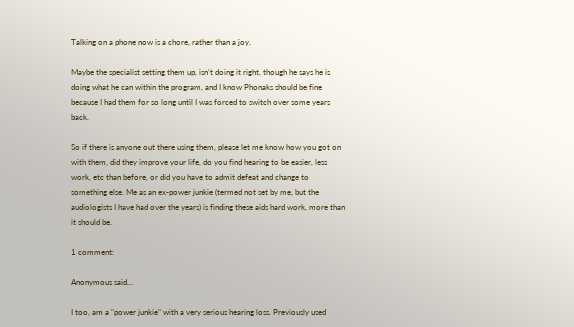Talking on a phone now is a chore, rather than a joy.

Maybe the specialist setting them up, isn’t doing it right, though he says he is doing what he can within the program, and I know Phonaks should be fine because I had them for so long until I was forced to switch over some years back.

So if there is anyone out there using them, please let me know how you got on with them, did they improve your life, do you find hearing to be easier, less work, etc than before, or did you have to admit defeat and change to something else. Me as an ex-power junkie (termed not set by me, but the audiologists I have had over the years) is finding these aids hard work, more than it should be.

1 comment:

Anonymous said...

I too, am a "power junkie" with a very serious hearing loss. Previously used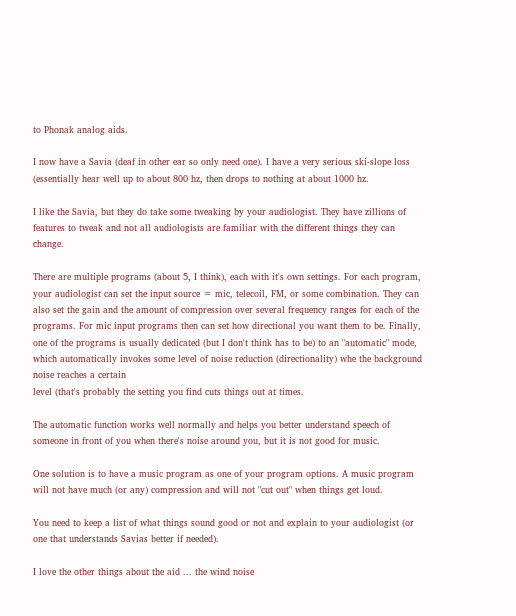to Phonak analog aids.

I now have a Savia (deaf in other ear so only need one). I have a very serious ski-slope loss (essentially hear well up to about 800 hz, then drops to nothing at about 1000 hz.

I like the Savia, but they do take some tweaking by your audiologist. They have zillions of features to tweak and not all audiologists are familiar with the different things they can change.

There are multiple programs (about 5, I think), each with it's own settings. For each program, your audiologist can set the input source = mic, telecoil, FM, or some combination. They can also set the gain and the amount of compression over several frequency ranges for each of the programs. For mic input programs then can set how directional you want them to be. Finally, one of the programs is usually dedicated (but I don't think has to be) to an "automatic" mode, which automatically invokes some level of noise reduction (directionality) whe the background noise reaches a certain
level (that's probably the setting you find cuts things out at times.

The automatic function works well normally and helps you better understand speech of someone in front of you when there's noise around you, but it is not good for music.

One solution is to have a music program as one of your program options. A music program will not have much (or any) compression and will not "cut out" when things get loud.

You need to keep a list of what things sound good or not and explain to your audiologist (or one that understands Savias better if needed).

I love the other things about the aid ... the wind noise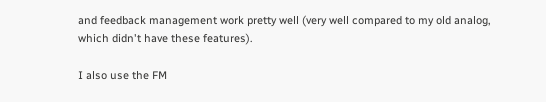and feedback management work pretty well (very well compared to my old analog, which didn't have these features).

I also use the FM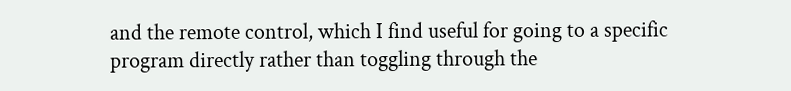and the remote control, which I find useful for going to a specific program directly rather than toggling through the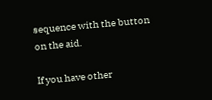sequence with the button on the aid.

If you have other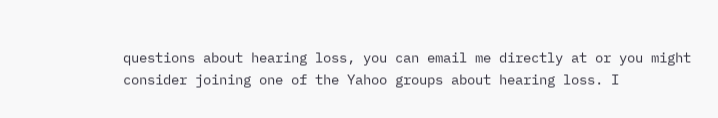questions about hearing loss, you can email me directly at or you might consider joining one of the Yahoo groups about hearing loss. I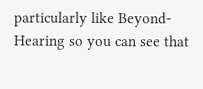particularly like Beyond-Hearing so you can see that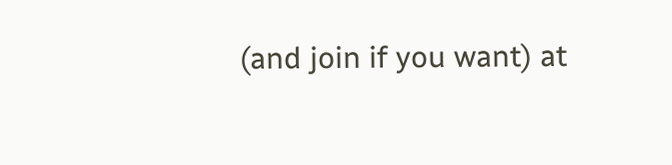(and join if you want) at